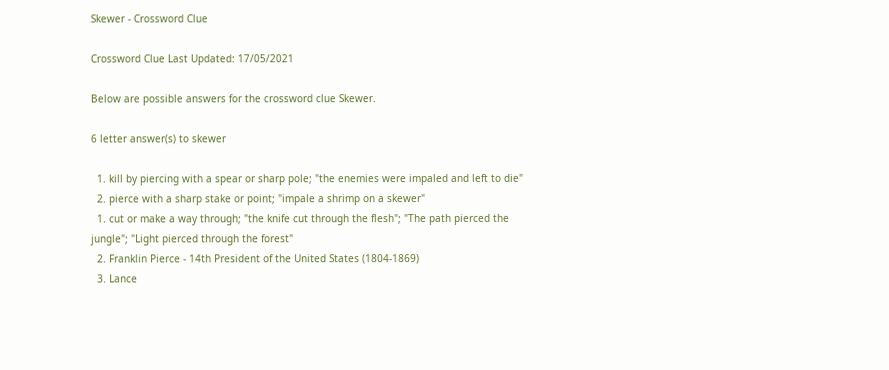Skewer - Crossword Clue

Crossword Clue Last Updated: 17/05/2021

Below are possible answers for the crossword clue Skewer.

6 letter answer(s) to skewer

  1. kill by piercing with a spear or sharp pole; "the enemies were impaled and left to die"
  2. pierce with a sharp stake or point; "impale a shrimp on a skewer"
  1. cut or make a way through; "the knife cut through the flesh"; "The path pierced the jungle"; "Light pierced through the forest"
  2. Franklin Pierce - 14th President of the United States (1804-1869)
  3. Lance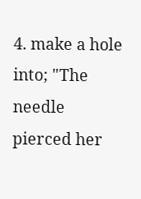4. make a hole into; "The needle pierced her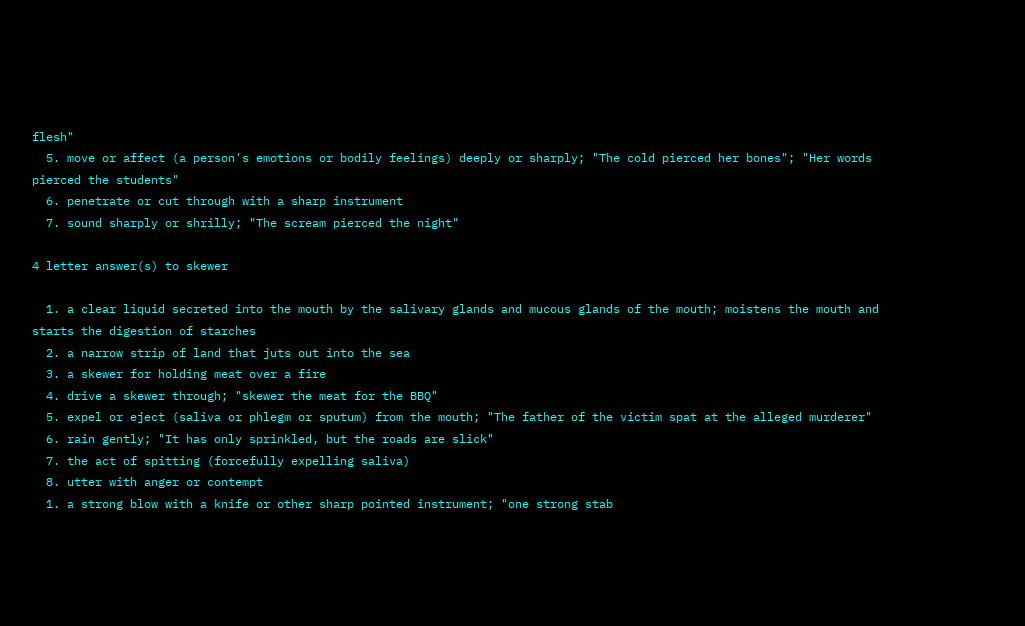flesh"
  5. move or affect (a person's emotions or bodily feelings) deeply or sharply; "The cold pierced her bones"; "Her words pierced the students"
  6. penetrate or cut through with a sharp instrument
  7. sound sharply or shrilly; "The scream pierced the night"

4 letter answer(s) to skewer

  1. a clear liquid secreted into the mouth by the salivary glands and mucous glands of the mouth; moistens the mouth and starts the digestion of starches
  2. a narrow strip of land that juts out into the sea
  3. a skewer for holding meat over a fire
  4. drive a skewer through; "skewer the meat for the BBQ"
  5. expel or eject (saliva or phlegm or sputum) from the mouth; "The father of the victim spat at the alleged murderer"
  6. rain gently; "It has only sprinkled, but the roads are slick"
  7. the act of spitting (forcefully expelling saliva)
  8. utter with anger or contempt
  1. a strong blow with a knife or other sharp pointed instrument; "one strong stab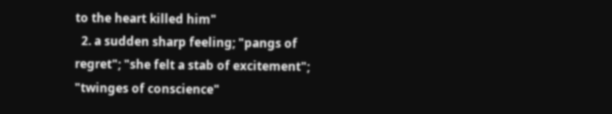to the heart killed him"
  2. a sudden sharp feeling; "pangs of regret"; "she felt a stab of excitement"; "twinges of conscience"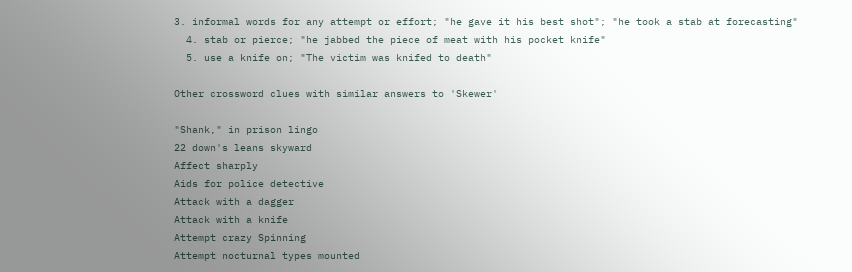3. informal words for any attempt or effort; "he gave it his best shot"; "he took a stab at forecasting"
  4. stab or pierce; "he jabbed the piece of meat with his pocket knife"
  5. use a knife on; "The victim was knifed to death"

Other crossword clues with similar answers to 'Skewer'

"Shank," in prison lingo
22 down's leans skyward
Affect sharply
Aids for police detective
Attack with a dagger
Attack with a knife
Attempt crazy Spinning
Attempt nocturnal types mounted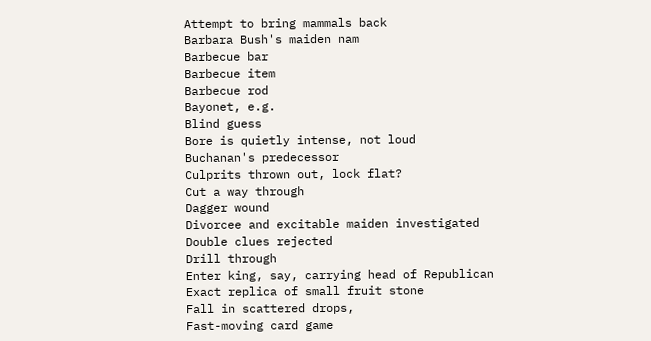Attempt to bring mammals back
Barbara Bush's maiden nam
Barbecue bar
Barbecue item
Barbecue rod
Bayonet, e.g.
Blind guess
Bore is quietly intense, not loud
Buchanan's predecessor
Culprits thrown out, lock flat?
Cut a way through
Dagger wound
Divorcee and excitable maiden investigated
Double clues rejected
Drill through
Enter king, say, carrying head of Republican
Exact replica of small fruit stone
Fall in scattered drops,
Fast-moving card game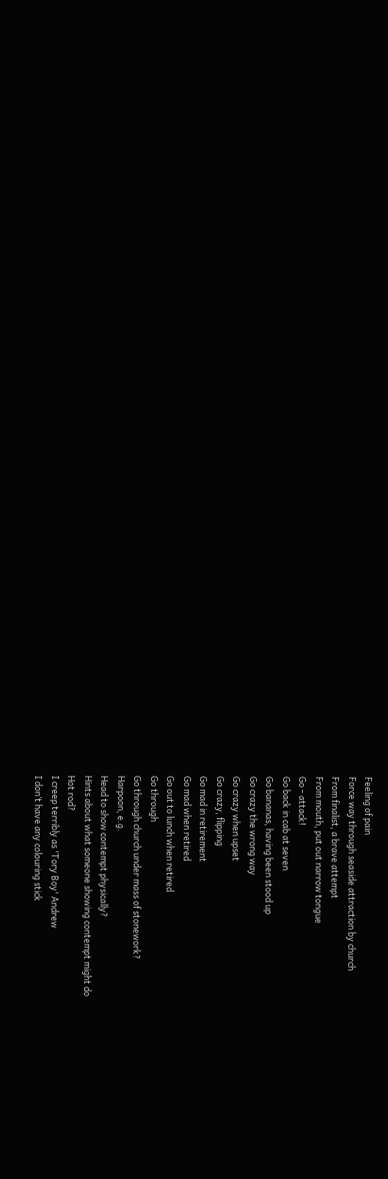Feeling of pain
Force way through seaside attraction by church
From finalist, a brave attempt
From mouth, put out narrow tongue
Go - attack!
Go back in cab at seven
Go bananas, having been stood up
Go crazy the wrong way
Go crazy when upset
Go crazy, flipping
Go mad in retirement
Go mad when retired
Go out to lunch when retired
Go through
Go through church under mass of stonework?
Harpoon, e.g.
Head to show contempt physically?
Hints about what someone showing contempt might do
Hot rod?
I creep terribly as 'Tory Boy' Andrew
I don’t have any colouring stick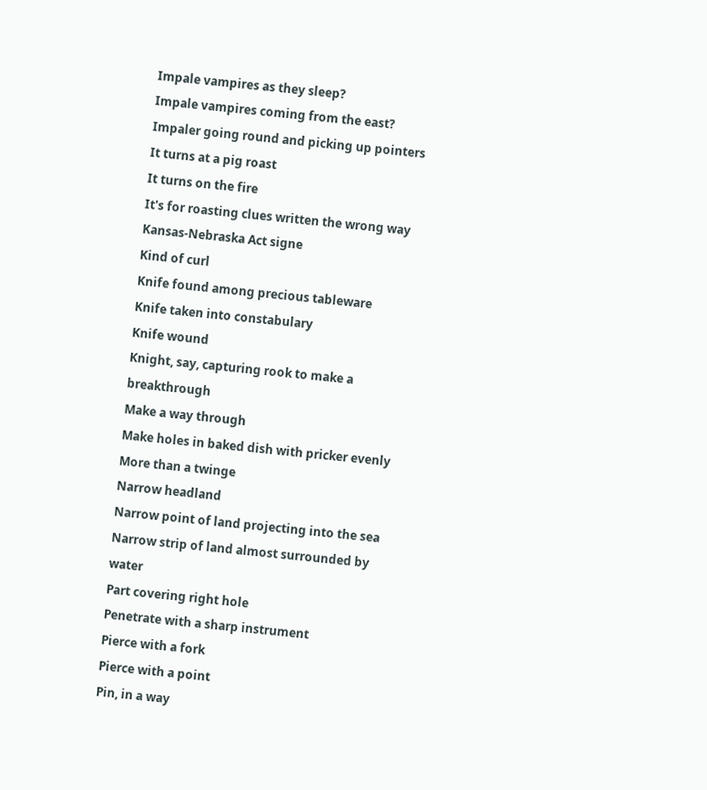Impale vampires as they sleep?
Impale vampires coming from the east?
Impaler going round and picking up pointers
It turns at a pig roast
It turns on the fire
It's for roasting clues written the wrong way
Kansas-Nebraska Act signe
Kind of curl
Knife found among precious tableware
Knife taken into constabulary
Knife wound
Knight, say, capturing rook to make a breakthrough
Make a way through
Make holes in baked dish with pricker evenly
More than a twinge
Narrow headland
Narrow point of land projecting into the sea
Narrow strip of land almost surrounded by water
Part covering right hole
Penetrate with a sharp instrument
Pierce with a fork
Pierce with a point
Pin, in a way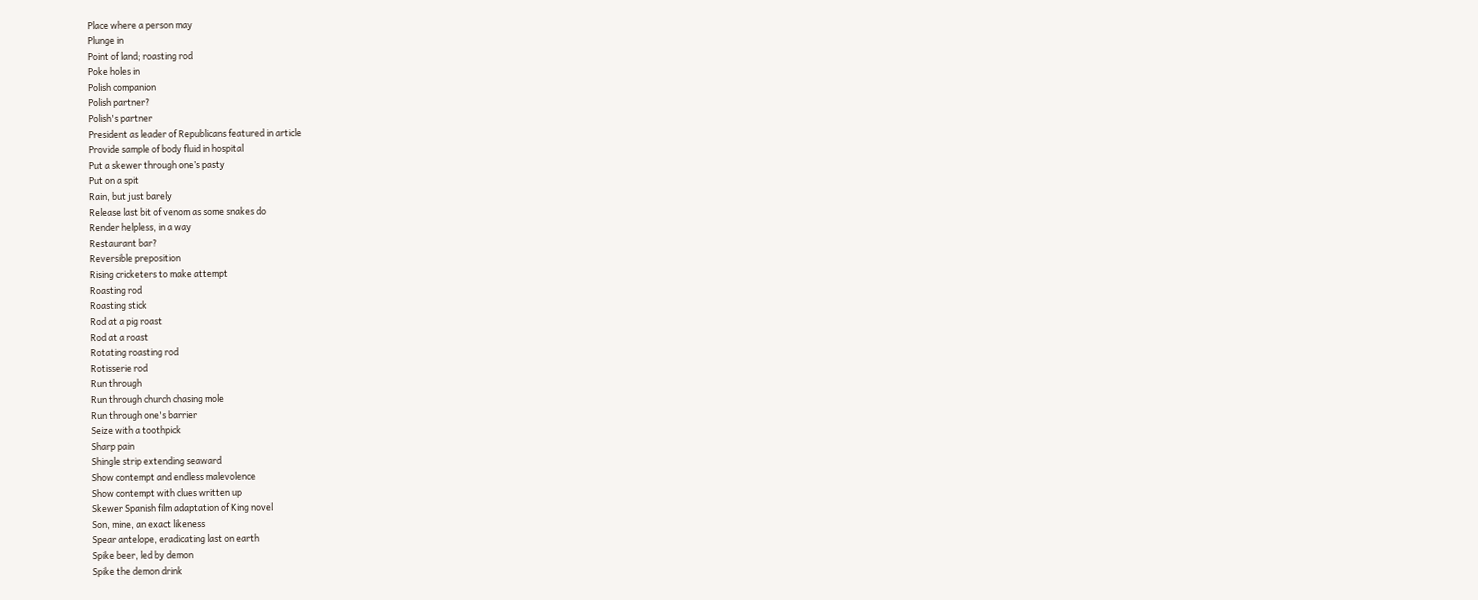Place where a person may
Plunge in
Point of land; roasting rod
Poke holes in
Polish companion
Polish partner?
Polish's partner
President as leader of Republicans featured in article
Provide sample of body fluid in hospital
Put a skewer through one’s pasty
Put on a spit
Rain, but just barely
Release last bit of venom as some snakes do
Render helpless, in a way
Restaurant bar?
Reversible preposition
Rising cricketers to make attempt
Roasting rod
Roasting stick
Rod at a pig roast
Rod at a roast
Rotating roasting rod
Rotisserie rod
Run through
Run through church chasing mole
Run through one's barrier
Seize with a toothpick
Sharp pain
Shingle strip extending seaward
Show contempt and endless malevolence
Show contempt with clues written up
Skewer Spanish film adaptation of King novel
Son, mine, an exact likeness
Spear antelope, eradicating last on earth
Spike beer, led by demon
Spike the demon drink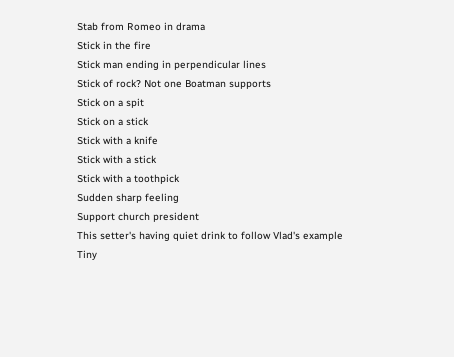Stab from Romeo in drama
Stick in the fire
Stick man ending in perpendicular lines
Stick of rock? Not one Boatman supports
Stick on a spit
Stick on a stick
Stick with a knife
Stick with a stick
Stick with a toothpick
Sudden sharp feeling
Support church president
This setter's having quiet drink to follow Vlad's example
Tiny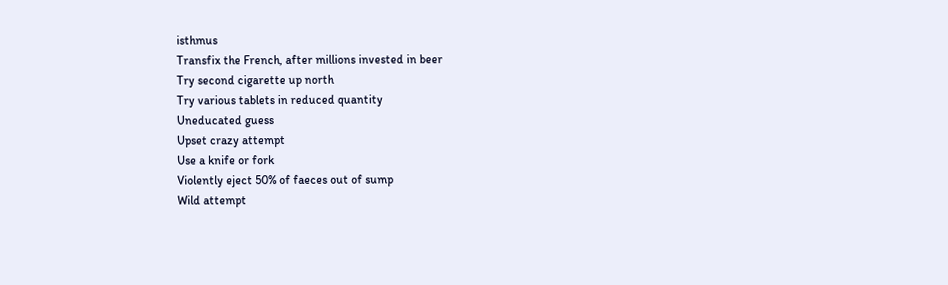isthmus
Transfix the French, after millions invested in beer
Try second cigarette up north
Try various tablets in reduced quantity
Uneducated guess
Upset crazy attempt
Use a knife or fork
Violently eject 50% of faeces out of sump
Wild attempt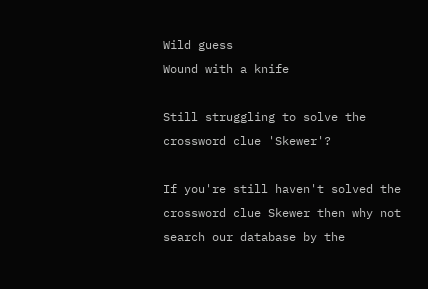Wild guess
Wound with a knife

Still struggling to solve the crossword clue 'Skewer'?

If you're still haven't solved the crossword clue Skewer then why not search our database by the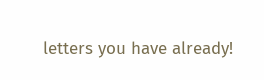letters you have already!